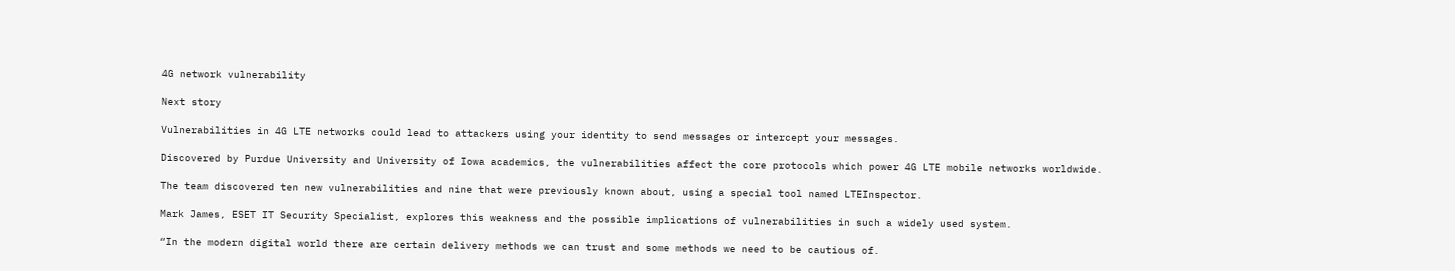4G network vulnerability

Next story

Vulnerabilities in 4G LTE networks could lead to attackers using your identity to send messages or intercept your messages.

Discovered by Purdue University and University of Iowa academics, the vulnerabilities affect the core protocols which power 4G LTE mobile networks worldwide.

The team discovered ten new vulnerabilities and nine that were previously known about, using a special tool named LTEInspector.

Mark James, ESET IT Security Specialist, explores this weakness and the possible implications of vulnerabilities in such a widely used system.

“In the modern digital world there are certain delivery methods we can trust and some methods we need to be cautious of.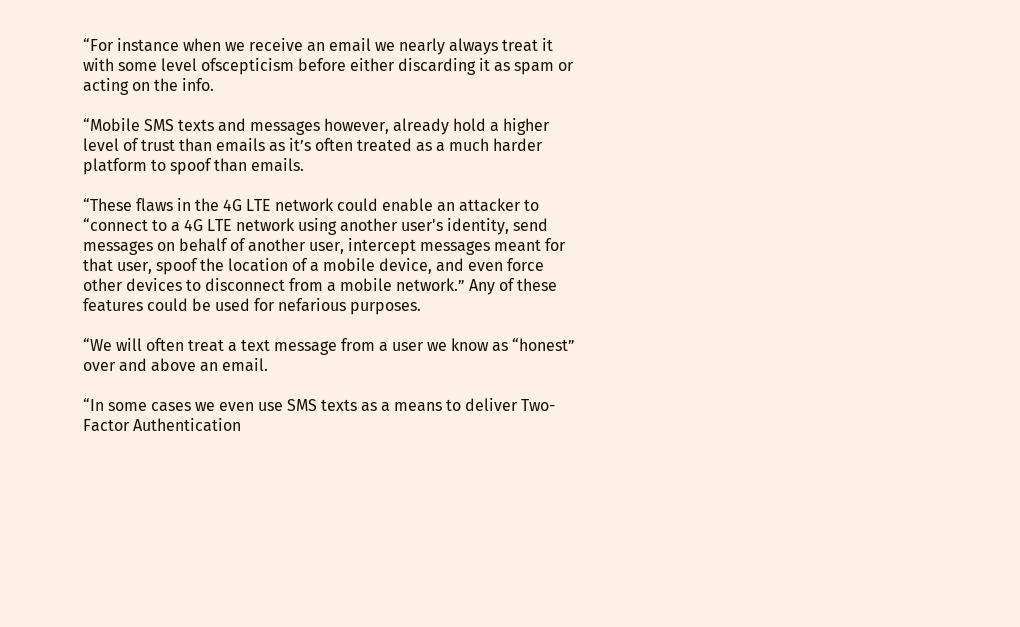“For instance when we receive an email we nearly always treat it with some level ofscepticism before either discarding it as spam or acting on the info.

“Mobile SMS texts and messages however, already hold a higher level of trust than emails as it’s often treated as a much harder platform to spoof than emails.

“These flaws in the 4G LTE network could enable an attacker to “connect to a 4G LTE network using another user's identity, send messages on behalf of another user, intercept messages meant for that user, spoof the location of a mobile device, and even force other devices to disconnect from a mobile network.” Any of these features could be used for nefarious purposes.

“We will often treat a text message from a user we know as “honest” over and above an email.

“In some cases we even use SMS texts as a means to deliver Two-Factor Authentication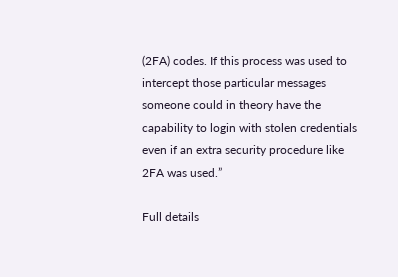(2FA) codes. If this process was used to intercept those particular messages someone could in theory have the capability to login with stolen credentials even if an extra security procedure like 2FA was used.”

Full details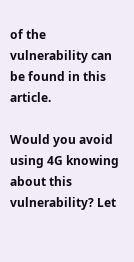of the vulnerability can be found in this article.

Would you avoid using 4G knowing about this vulnerability? Let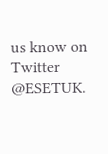us know on Twitter @ESETUK.